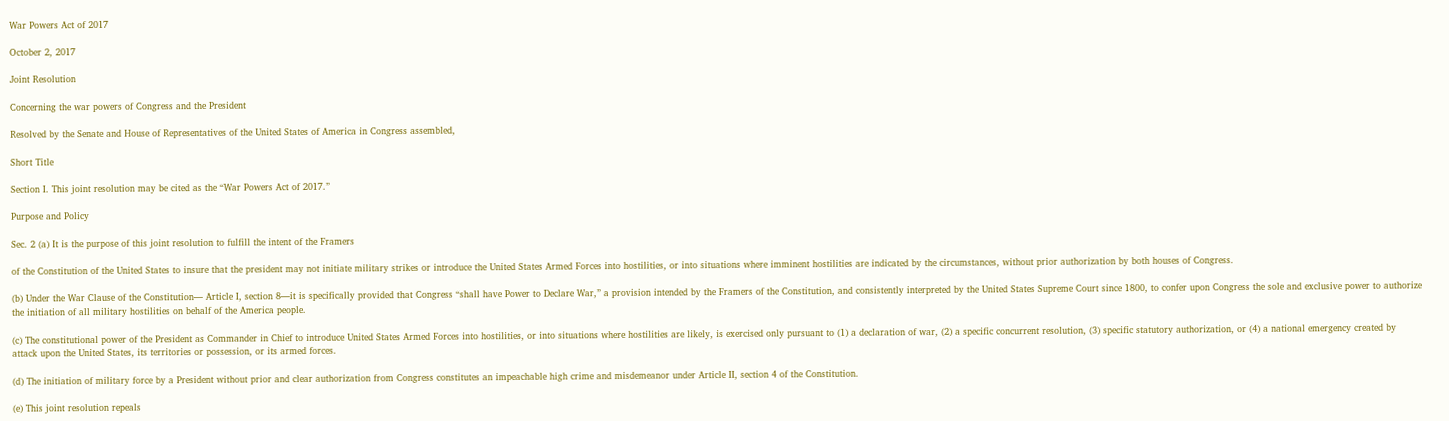War Powers Act of 2017

October 2, 2017

Joint Resolution

Concerning the war powers of Congress and the President

Resolved by the Senate and House of Representatives of the United States of America in Congress assembled,

Short Title

Section I. This joint resolution may be cited as the “War Powers Act of 2017.”

Purpose and Policy

Sec. 2 (a) It is the purpose of this joint resolution to fulfill the intent of the Framers

of the Constitution of the United States to insure that the president may not initiate military strikes or introduce the United States Armed Forces into hostilities, or into situations where imminent hostilities are indicated by the circumstances, without prior authorization by both houses of Congress.

(b) Under the War Clause of the Constitution— Article I, section 8—it is specifically provided that Congress “shall have Power to Declare War,” a provision intended by the Framers of the Constitution, and consistently interpreted by the United States Supreme Court since 1800, to confer upon Congress the sole and exclusive power to authorize the initiation of all military hostilities on behalf of the America people.

(c) The constitutional power of the President as Commander in Chief to introduce United States Armed Forces into hostilities, or into situations where hostilities are likely, is exercised only pursuant to (1) a declaration of war, (2) a specific concurrent resolution, (3) specific statutory authorization, or (4) a national emergency created by attack upon the United States, its territories or possession, or its armed forces.

(d) The initiation of military force by a President without prior and clear authorization from Congress constitutes an impeachable high crime and misdemeanor under Article II, section 4 of the Constitution.

(e) This joint resolution repeals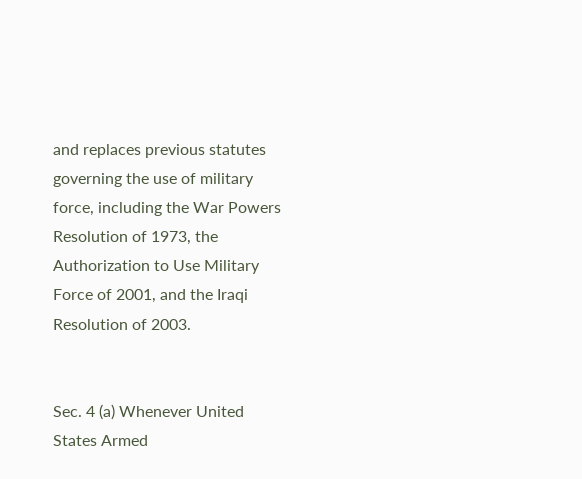and replaces previous statutes governing the use of military force, including the War Powers Resolution of 1973, the Authorization to Use Military Force of 2001, and the Iraqi Resolution of 2003.


Sec. 4 (a) Whenever United States Armed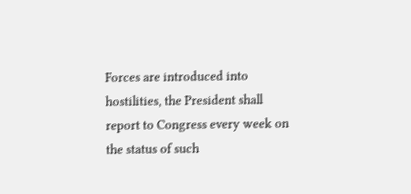Forces are introduced into hostilities, the President shall report to Congress every week on the status of such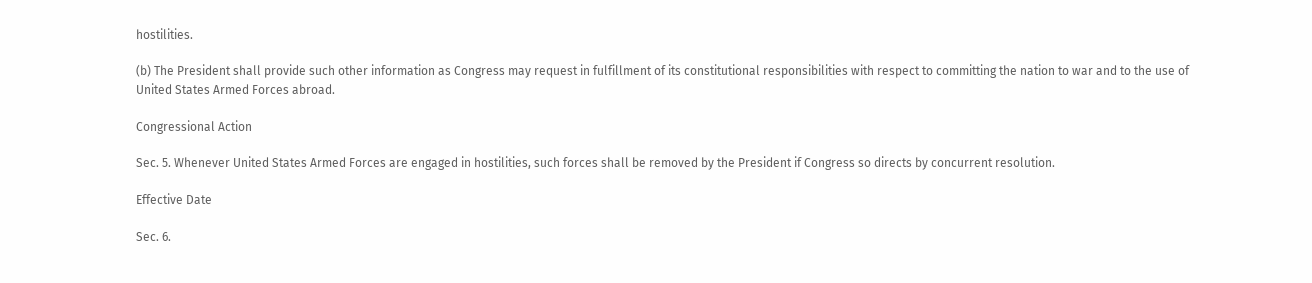hostilities.

(b) The President shall provide such other information as Congress may request in fulfillment of its constitutional responsibilities with respect to committing the nation to war and to the use of United States Armed Forces abroad.

Congressional Action

Sec. 5. Whenever United States Armed Forces are engaged in hostilities, such forces shall be removed by the President if Congress so directs by concurrent resolution.

Effective Date

Sec. 6.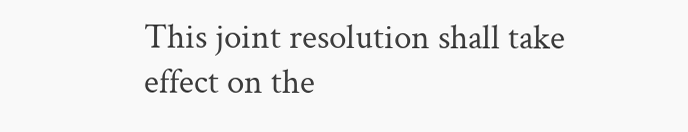This joint resolution shall take effect on the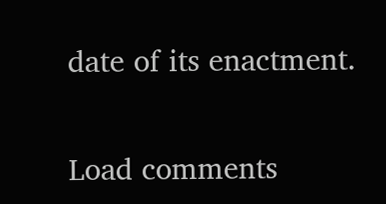date of its enactment.


Load comments